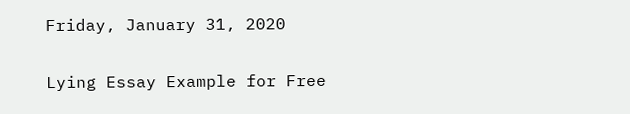Friday, January 31, 2020

Lying Essay Example for Free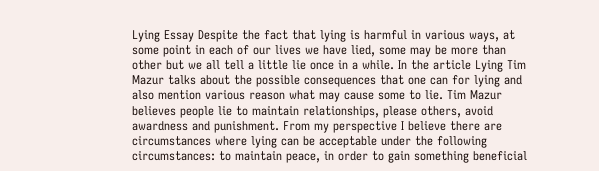Lying Essay Despite the fact that lying is harmful in various ways, at some point in each of our lives we have lied, some may be more than other but we all tell a little lie once in a while. In the article Lying Tim Mazur talks about the possible consequences that one can for lying and also mention various reason what may cause some to lie. Tim Mazur believes people lie to maintain relationships, please others, avoid awardness and punishment. From my perspective I believe there are circumstances where lying can be acceptable under the following circumstances: to maintain peace, in order to gain something beneficial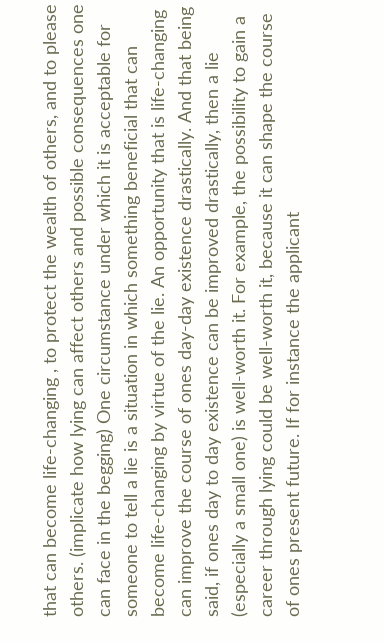that can become life-changing , to protect the wealth of others, and to please others. (implicate how lying can affect others and possible consequences one can face in the begging) One circumstance under which it is acceptable for someone to tell a lie is a situation in which something beneficial that can become life-changing by virtue of the lie. An opportunity that is life-changing can improve the course of ones day-day existence drastically. And that being said, if ones day to day existence can be improved drastically, then a lie (especially a small one) is well-worth it. For example, the possibility to gain a career through lying could be well-worth it, because it can shape the course of ones present future. If for instance the applicant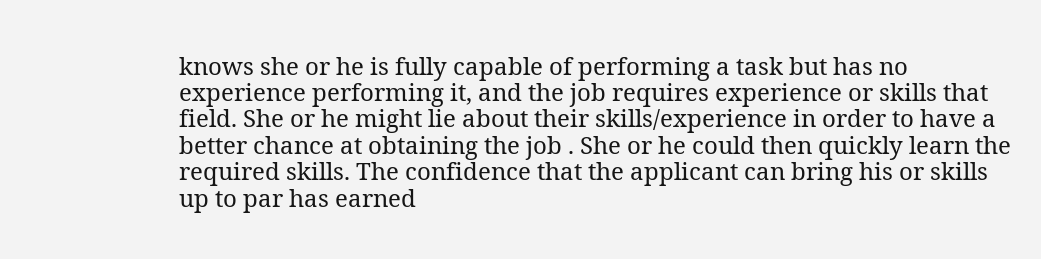knows she or he is fully capable of performing a task but has no experience performing it, and the job requires experience or skills that field. She or he might lie about their skills/experience in order to have a better chance at obtaining the job . She or he could then quickly learn the required skills. The confidence that the applicant can bring his or skills up to par has earned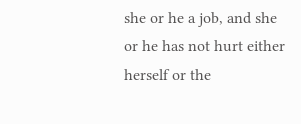she or he a job, and she or he has not hurt either herself or the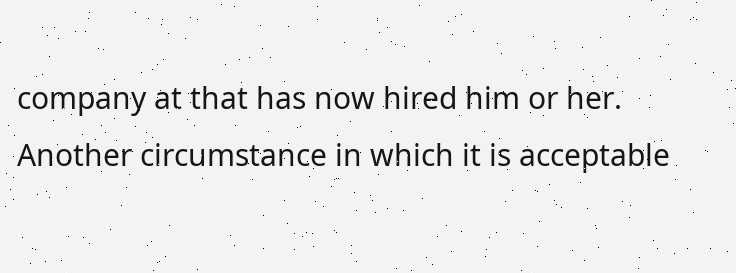company at that has now hired him or her. Another circumstance in which it is acceptable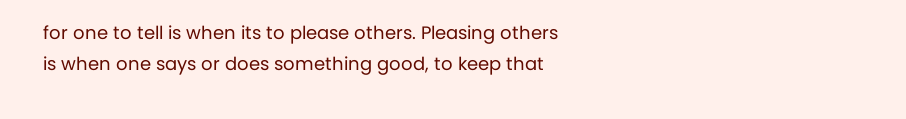for one to tell is when its to please others. Pleasing others is when one says or does something good, to keep that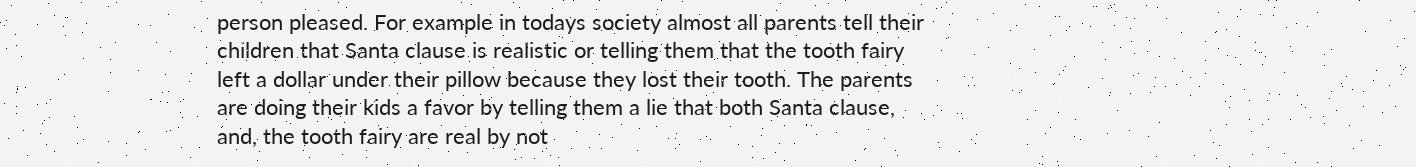person pleased. For example in todays society almost all parents tell their children that Santa clause is realistic or telling them that the tooth fairy left a dollar under their pillow because they lost their tooth. The parents are doing their kids a favor by telling them a lie that both Santa clause, and, the tooth fairy are real by not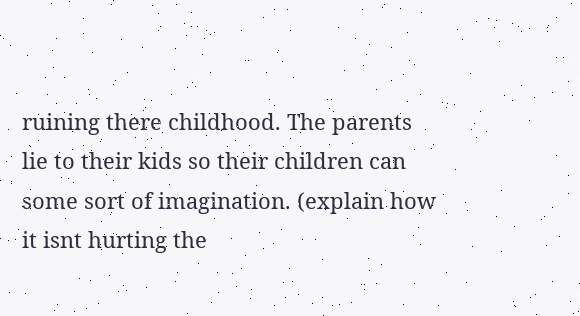ruining there childhood. The parents lie to their kids so their children can some sort of imagination. (explain how it isnt hurting the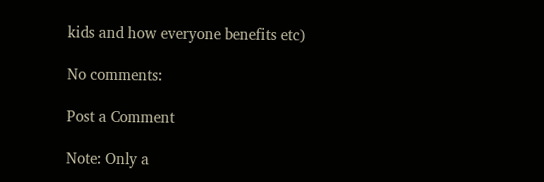kids and how everyone benefits etc)

No comments:

Post a Comment

Note: Only a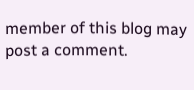member of this blog may post a comment.